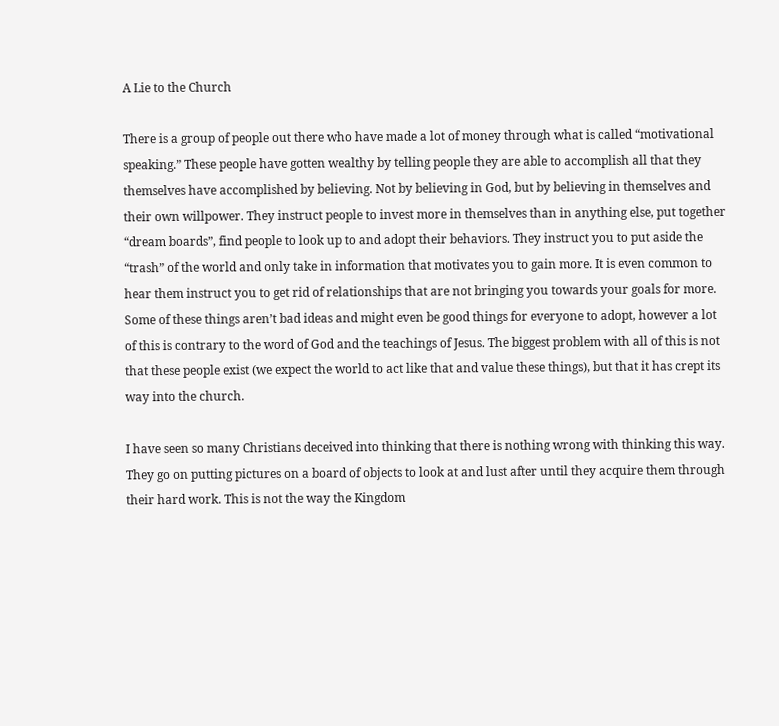A Lie to the Church

There is a group of people out there who have made a lot of money through what is called “motivational speaking.” These people have gotten wealthy by telling people they are able to accomplish all that they themselves have accomplished by believing. Not by believing in God, but by believing in themselves and their own willpower. They instruct people to invest more in themselves than in anything else, put together “dream boards”, find people to look up to and adopt their behaviors. They instruct you to put aside the “trash” of the world and only take in information that motivates you to gain more. It is even common to hear them instruct you to get rid of relationships that are not bringing you towards your goals for more. Some of these things aren’t bad ideas and might even be good things for everyone to adopt, however a lot of this is contrary to the word of God and the teachings of Jesus. The biggest problem with all of this is not that these people exist (we expect the world to act like that and value these things), but that it has crept its way into the church.

I have seen so many Christians deceived into thinking that there is nothing wrong with thinking this way. They go on putting pictures on a board of objects to look at and lust after until they acquire them through their hard work. This is not the way the Kingdom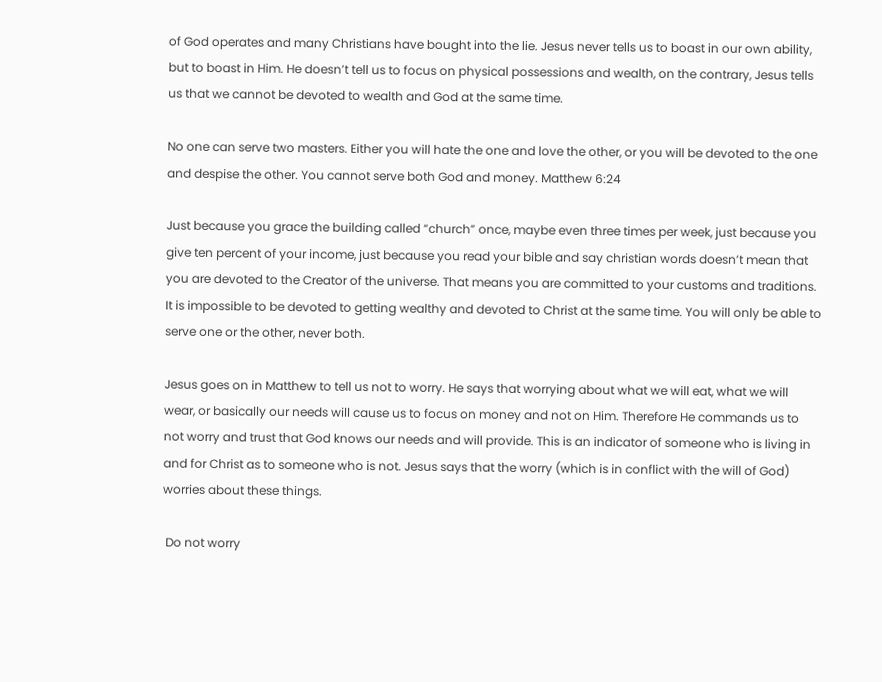of God operates and many Christians have bought into the lie. Jesus never tells us to boast in our own ability, but to boast in Him. He doesn’t tell us to focus on physical possessions and wealth, on the contrary, Jesus tells us that we cannot be devoted to wealth and God at the same time.

No one can serve two masters. Either you will hate the one and love the other, or you will be devoted to the one and despise the other. You cannot serve both God and money. Matthew 6:24

Just because you grace the building called “church” once, maybe even three times per week, just because you give ten percent of your income, just because you read your bible and say christian words doesn’t mean that you are devoted to the Creator of the universe. That means you are committed to your customs and traditions. It is impossible to be devoted to getting wealthy and devoted to Christ at the same time. You will only be able to serve one or the other, never both.

Jesus goes on in Matthew to tell us not to worry. He says that worrying about what we will eat, what we will wear, or basically our needs will cause us to focus on money and not on Him. Therefore He commands us to not worry and trust that God knows our needs and will provide. This is an indicator of someone who is living in and for Christ as to someone who is not. Jesus says that the worry (which is in conflict with the will of God) worries about these things.

 Do not worry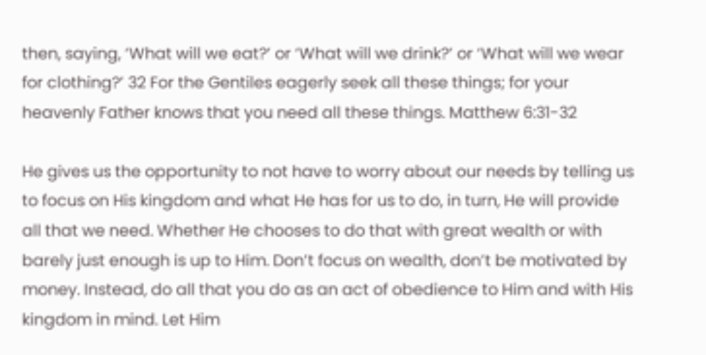then, saying, ‘What will we eat?’ or ‘What will we drink?’ or ‘What will we wear for clothing?’ 32 For the Gentiles eagerly seek all these things; for your heavenly Father knows that you need all these things. Matthew 6:31-32

He gives us the opportunity to not have to worry about our needs by telling us to focus on His kingdom and what He has for us to do, in turn, He will provide all that we need. Whether He chooses to do that with great wealth or with barely just enough is up to Him. Don’t focus on wealth, don’t be motivated by money. Instead, do all that you do as an act of obedience to Him and with His kingdom in mind. Let Him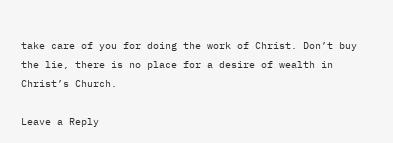take care of you for doing the work of Christ. Don’t buy the lie, there is no place for a desire of wealth in Christ’s Church.

Leave a Reply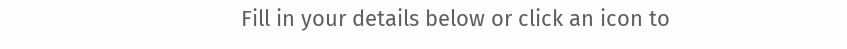Fill in your details below or click an icon to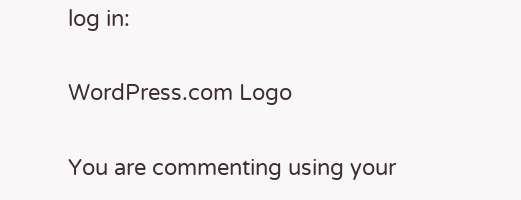log in:

WordPress.com Logo

You are commenting using your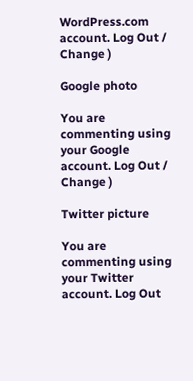WordPress.com account. Log Out /  Change )

Google photo

You are commenting using your Google account. Log Out /  Change )

Twitter picture

You are commenting using your Twitter account. Log Out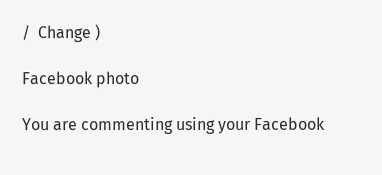/  Change )

Facebook photo

You are commenting using your Facebook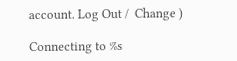account. Log Out /  Change )

Connecting to %s